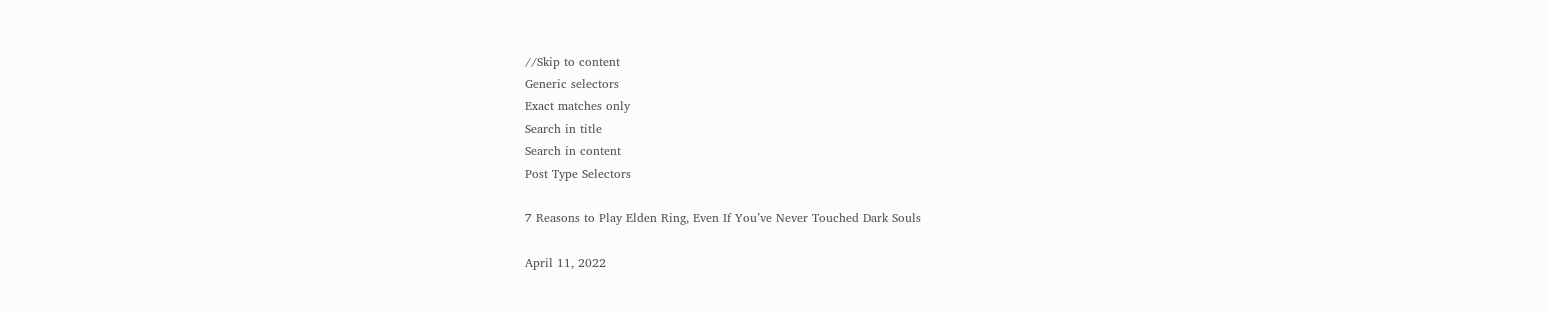//Skip to content
Generic selectors
Exact matches only
Search in title
Search in content
Post Type Selectors

7 Reasons to Play Elden Ring, Even If You’ve Never Touched Dark Souls

April 11, 2022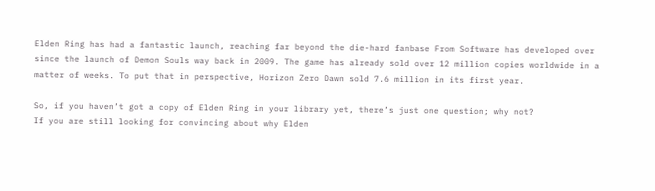Elden Ring has had a fantastic launch, reaching far beyond the die-hard fanbase From Software has developed over since the launch of Demon Souls way back in 2009. The game has already sold over 12 million copies worldwide in a matter of weeks. To put that in perspective, Horizon Zero Dawn sold 7.6 million in its first year.

So, if you haven’t got a copy of Elden Ring in your library yet, there’s just one question; why not?
If you are still looking for convincing about why Elden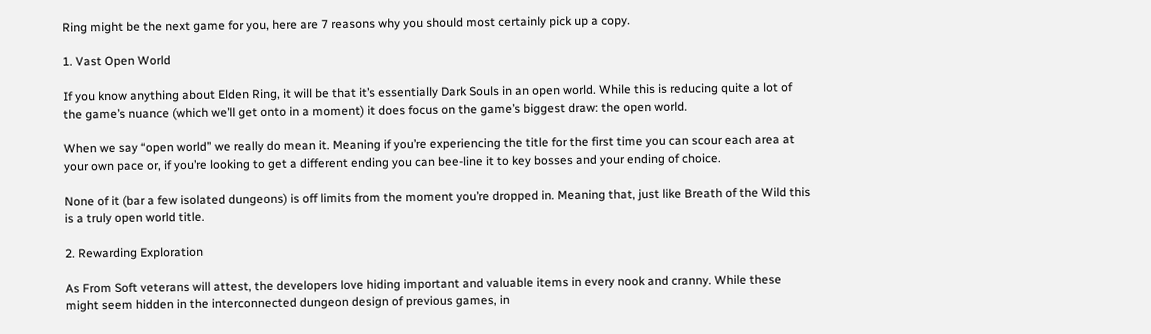Ring might be the next game for you, here are 7 reasons why you should most certainly pick up a copy.

1. Vast Open World

If you know anything about Elden Ring, it will be that it’s essentially Dark Souls in an open world. While this is reducing quite a lot of the game’s nuance (which we’ll get onto in a moment) it does focus on the game’s biggest draw: the open world.

When we say “open world” we really do mean it. Meaning if you’re experiencing the title for the first time you can scour each area at your own pace or, if you’re looking to get a different ending you can bee-line it to key bosses and your ending of choice.

None of it (bar a few isolated dungeons) is off limits from the moment you’re dropped in. Meaning that, just like Breath of the Wild this is a truly open world title.

2. Rewarding Exploration

As From Soft veterans will attest, the developers love hiding important and valuable items in every nook and cranny. While these might seem hidden in the interconnected dungeon design of previous games, in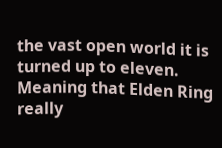the vast open world it is turned up to eleven. Meaning that Elden Ring really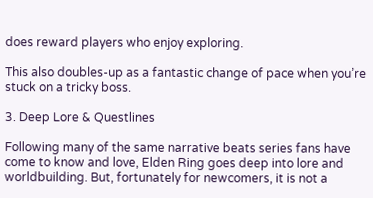does reward players who enjoy exploring.

This also doubles-up as a fantastic change of pace when you’re stuck on a tricky boss.

3. Deep Lore & Questlines

Following many of the same narrative beats series fans have come to know and love, Elden Ring goes deep into lore and worldbuilding. But, fortunately for newcomers, it is not a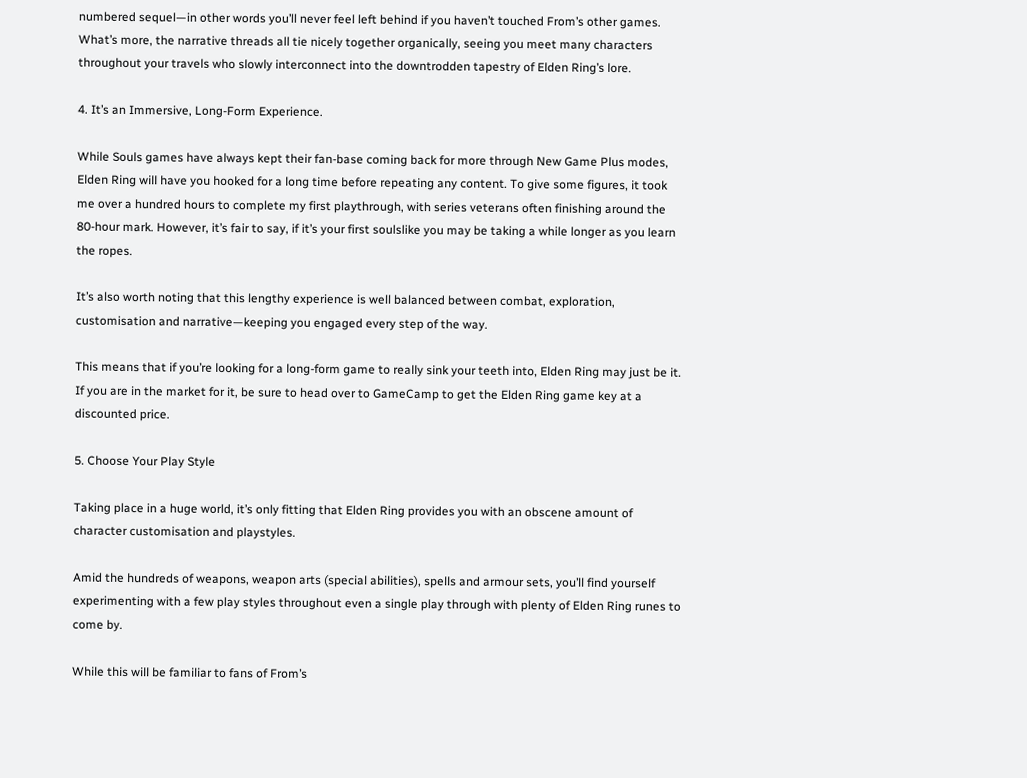numbered sequel—in other words you’ll never feel left behind if you haven’t touched From’s other games.
What’s more, the narrative threads all tie nicely together organically, seeing you meet many characters throughout your travels who slowly interconnect into the downtrodden tapestry of Elden Ring’s lore.

4. It’s an Immersive, Long-Form Experience.

While Souls games have always kept their fan-base coming back for more through New Game Plus modes, Elden Ring will have you hooked for a long time before repeating any content. To give some figures, it took me over a hundred hours to complete my first playthrough, with series veterans often finishing around the 80-hour mark. However, it’s fair to say, if it’s your first soulslike you may be taking a while longer as you learn the ropes.

It’s also worth noting that this lengthy experience is well balanced between combat, exploration, customisation and narrative—keeping you engaged every step of the way.

This means that if you’re looking for a long-form game to really sink your teeth into, Elden Ring may just be it. If you are in the market for it, be sure to head over to GameCamp to get the Elden Ring game key at a discounted price.

5. Choose Your Play Style

Taking place in a huge world, it’s only fitting that Elden Ring provides you with an obscene amount of character customisation and playstyles.

Amid the hundreds of weapons, weapon arts (special abilities), spells and armour sets, you’ll find yourself experimenting with a few play styles throughout even a single play through with plenty of Elden Ring runes to come by.

While this will be familiar to fans of From’s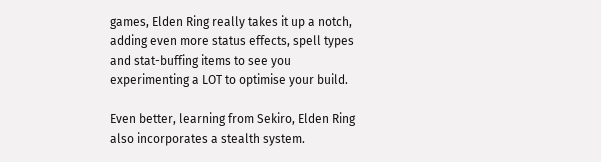games, Elden Ring really takes it up a notch, adding even more status effects, spell types and stat-buffing items to see you experimenting a LOT to optimise your build.

Even better, learning from Sekiro, Elden Ring also incorporates a stealth system.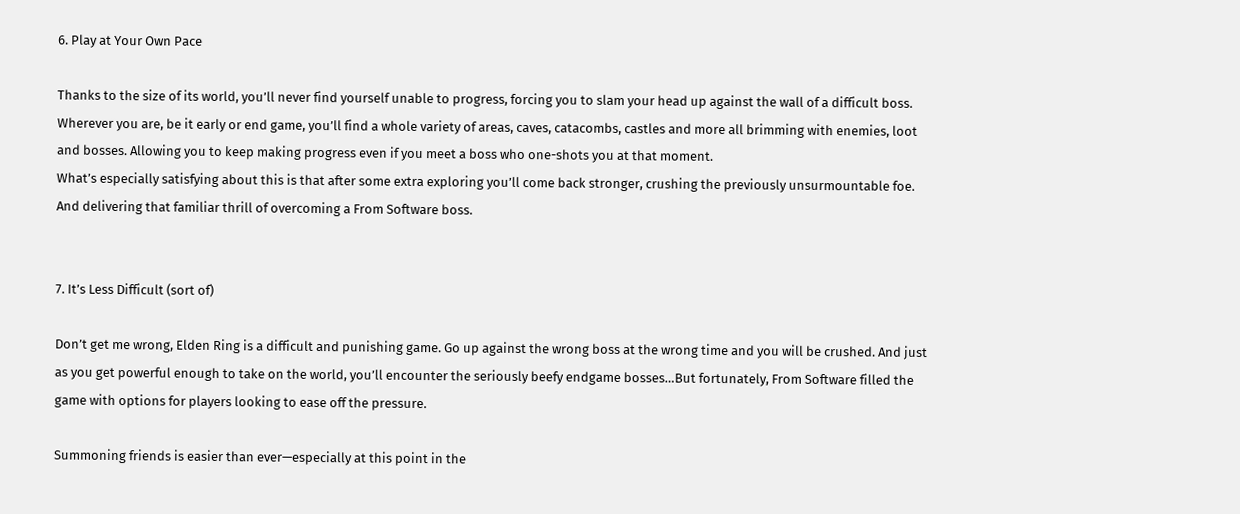6. Play at Your Own Pace

Thanks to the size of its world, you’ll never find yourself unable to progress, forcing you to slam your head up against the wall of a difficult boss. Wherever you are, be it early or end game, you’ll find a whole variety of areas, caves, catacombs, castles and more all brimming with enemies, loot and bosses. Allowing you to keep making progress even if you meet a boss who one-shots you at that moment.
What’s especially satisfying about this is that after some extra exploring you’ll come back stronger, crushing the previously unsurmountable foe. And delivering that familiar thrill of overcoming a From Software boss.


7. It’s Less Difficult (sort of)

Don’t get me wrong, Elden Ring is a difficult and punishing game. Go up against the wrong boss at the wrong time and you will be crushed. And just as you get powerful enough to take on the world, you’ll encounter the seriously beefy endgame bosses…But fortunately, From Software filled the game with options for players looking to ease off the pressure.

Summoning friends is easier than ever—especially at this point in the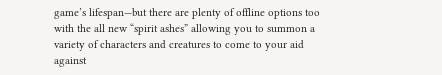game’s lifespan—but there are plenty of offline options too with the all new “spirit ashes” allowing you to summon a variety of characters and creatures to come to your aid against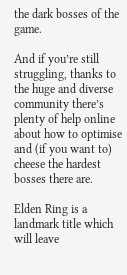the dark bosses of the game.

And if you’re still struggling, thanks to the huge and diverse community there’s plenty of help online about how to optimise and (if you want to) cheese the hardest bosses there are.

Elden Ring is a landmark title which will leave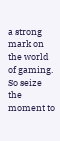a strong mark on the world of gaming. So seize the moment to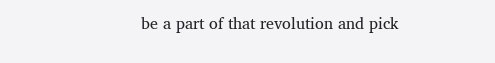be a part of that revolution and pick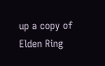up a copy of Elden Ring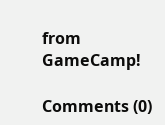from GameCamp!

Comments (0)